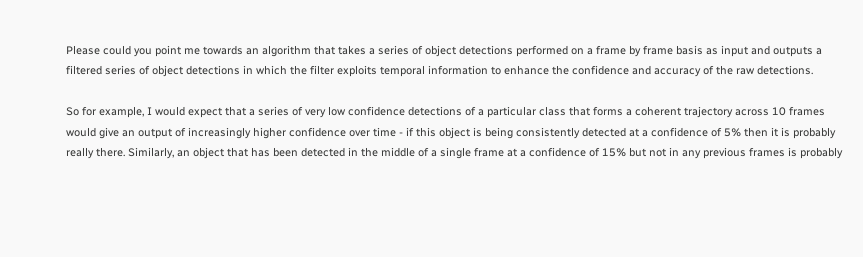Please could you point me towards an algorithm that takes a series of object detections performed on a frame by frame basis as input and outputs a filtered series of object detections in which the filter exploits temporal information to enhance the confidence and accuracy of the raw detections.

So for example, I would expect that a series of very low confidence detections of a particular class that forms a coherent trajectory across 10 frames would give an output of increasingly higher confidence over time - if this object is being consistently detected at a confidence of 5% then it is probably really there. Similarly, an object that has been detected in the middle of a single frame at a confidence of 15% but not in any previous frames is probably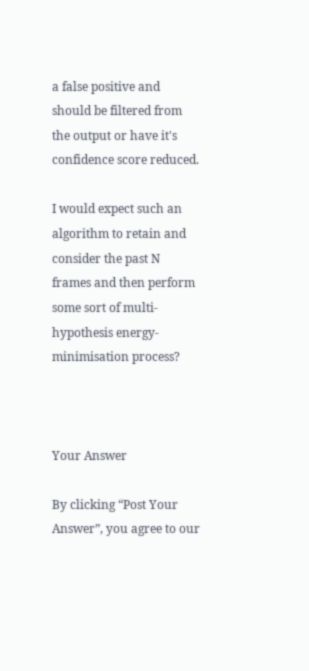a false positive and should be filtered from the output or have it's confidence score reduced.

I would expect such an algorithm to retain and consider the past N frames and then perform some sort of multi-hypothesis energy-minimisation process?



Your Answer

By clicking “Post Your Answer”, you agree to our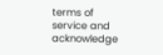terms of service and acknowledge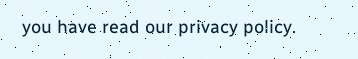you have read our privacy policy.